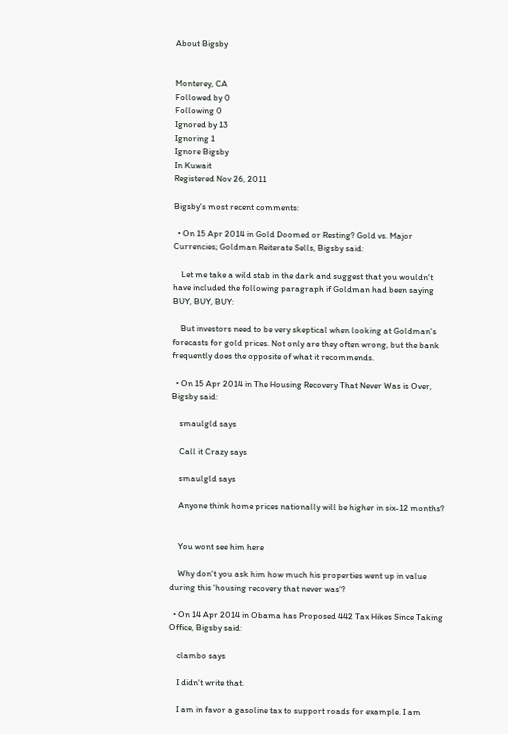About Bigsby


Monterey, CA
Followed by 0
Following 0
Ignored by 13
Ignoring 1
Ignore Bigsby
In Kuwait
Registered Nov 26, 2011

Bigsby's most recent comments:

  • On 15 Apr 2014 in Gold Doomed or Resting? Gold vs. Major Currencies; Goldman Reiterate Sells, Bigsby said:

    Let me take a wild stab in the dark and suggest that you wouldn't have included the following paragraph if Goldman had been saying BUY, BUY, BUY:

    But investors need to be very skeptical when looking at Goldman's forecasts for gold prices. Not only are they often wrong, but the bank frequently does the opposite of what it recommends.

  • On 15 Apr 2014 in The Housing Recovery That Never Was is Over, Bigsby said:

    smaulgld says

    Call it Crazy says

    smaulgld says

    Anyone think home prices nationally will be higher in six-12 months?


    You wont see him here

    Why don't you ask him how much his properties went up in value during this 'housing recovery that never was'?

  • On 14 Apr 2014 in Obama has Proposed 442 Tax Hikes Since Taking Office, Bigsby said:

    clambo says

    I didn't write that.

    I am in favor a gasoline tax to support roads for example. I am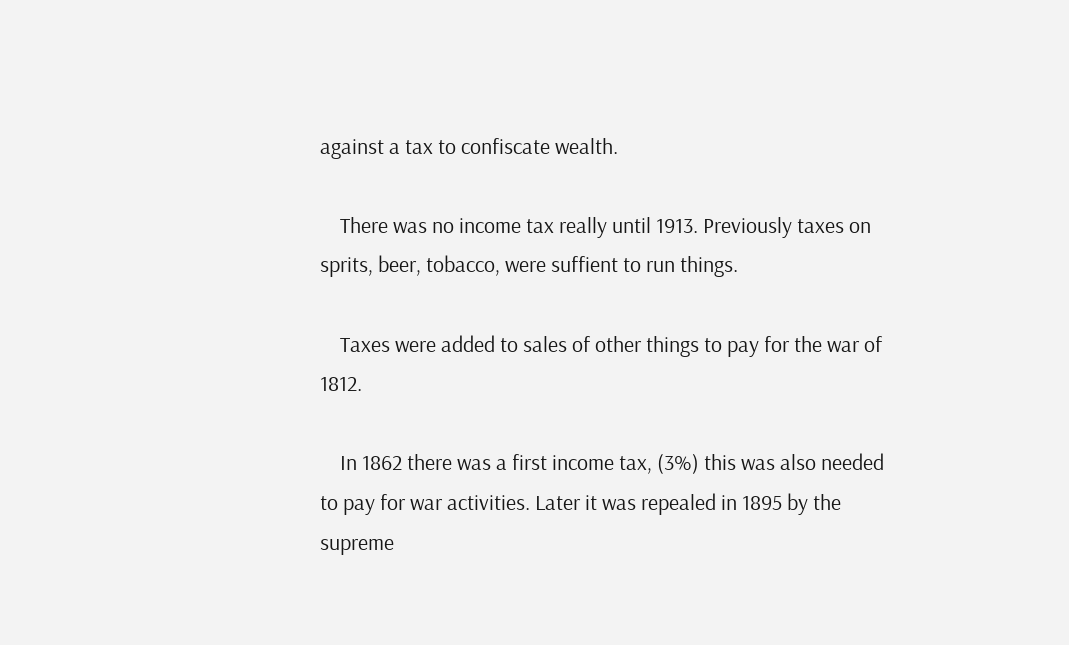against a tax to confiscate wealth.

    There was no income tax really until 1913. Previously taxes on sprits, beer, tobacco, were suffient to run things.

    Taxes were added to sales of other things to pay for the war of 1812.

    In 1862 there was a first income tax, (3%) this was also needed to pay for war activities. Later it was repealed in 1895 by the supreme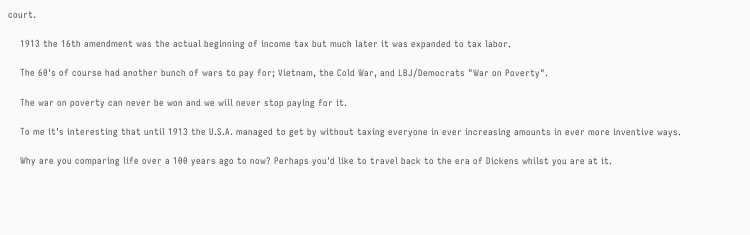court.

    1913 the 16th amendment was the actual beginning of income tax but much later it was expanded to tax labor.

    The 60's of course had another bunch of wars to pay for; Vietnam, the Cold War, and LBJ/Democrats "War on Poverty".

    The war on poverty can never be won and we will never stop paying for it.

    To me it's interesting that until 1913 the U.S.A. managed to get by without taxing everyone in ever increasing amounts in ever more inventive ways.

    Why are you comparing life over a 100 years ago to now? Perhaps you'd like to travel back to the era of Dickens whilst you are at it.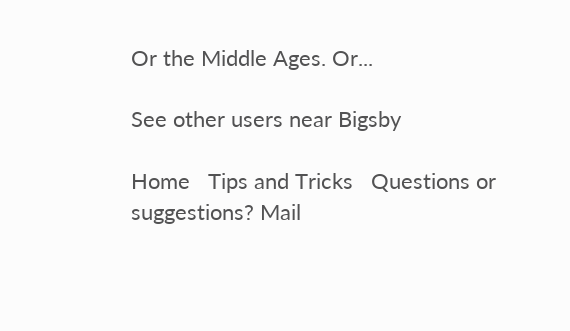Or the Middle Ages. Or...

See other users near Bigsby

Home   Tips and Tricks   Questions or suggestions? Mail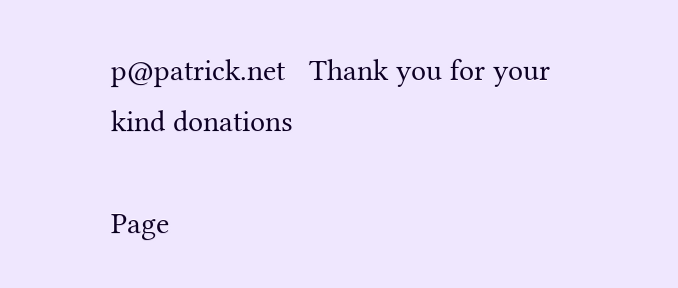p@patrick.net   Thank you for your kind donations

Page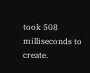took 508 milliseconds to create.